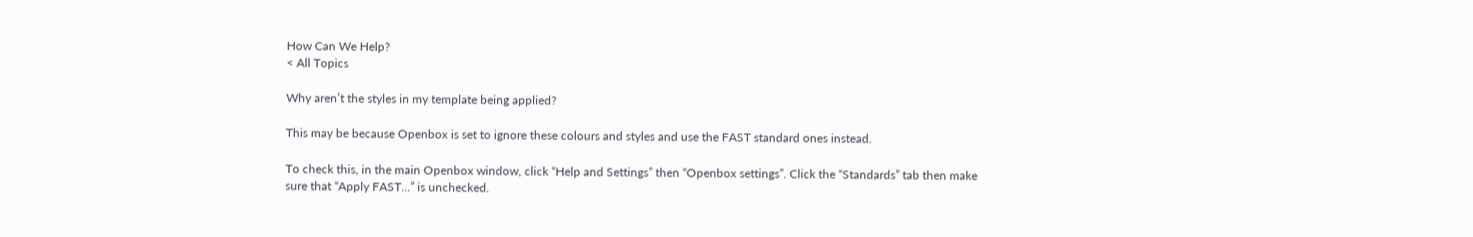How Can We Help?
< All Topics

Why aren’t the styles in my template being applied?

This may be because Openbox is set to ignore these colours and styles and use the FAST standard ones instead.

To check this, in the main Openbox window, click “Help and Settings” then “Openbox settings”. Click the “Standards” tab then make sure that “Apply FAST…” is unchecked.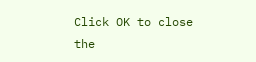Click OK to close the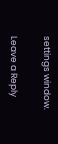settings window.

Leave a Reply